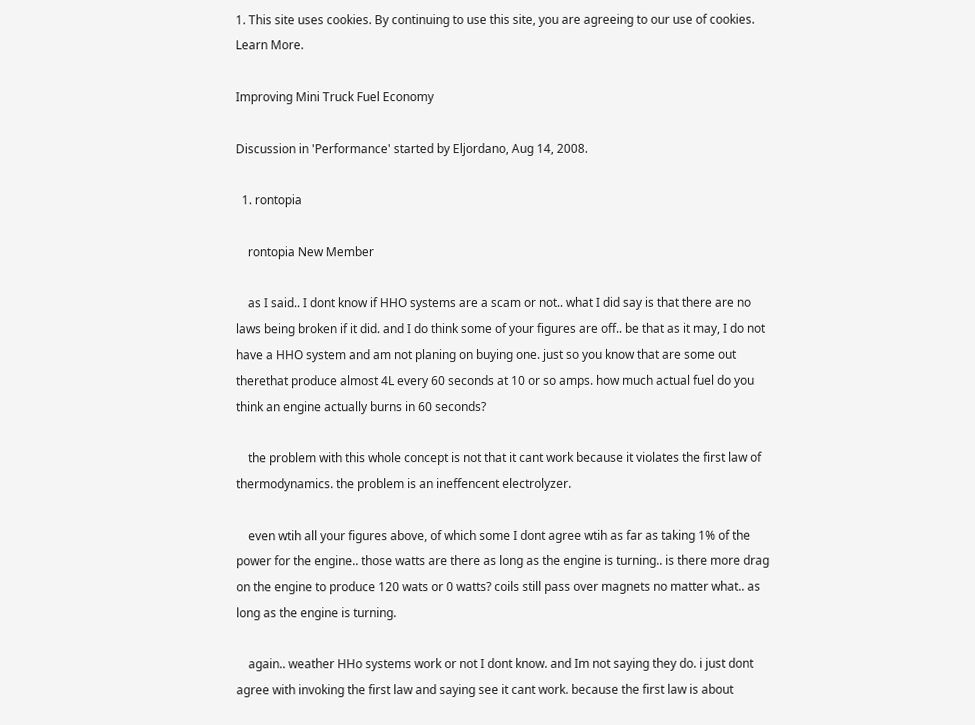1. This site uses cookies. By continuing to use this site, you are agreeing to our use of cookies. Learn More.

Improving Mini Truck Fuel Economy

Discussion in 'Performance' started by Eljordano, Aug 14, 2008.

  1. rontopia

    rontopia New Member

    as I said.. I dont know if HHO systems are a scam or not.. what I did say is that there are no laws being broken if it did. and I do think some of your figures are off.. be that as it may, I do not have a HHO system and am not planing on buying one. just so you know that are some out therethat produce almost 4L every 60 seconds at 10 or so amps. how much actual fuel do you think an engine actually burns in 60 seconds?

    the problem with this whole concept is not that it cant work because it violates the first law of thermodynamics. the problem is an ineffencent electrolyzer.

    even wtih all your figures above, of which some I dont agree wtih as far as taking 1% of the power for the engine.. those watts are there as long as the engine is turning.. is there more drag on the engine to produce 120 wats or 0 watts? coils still pass over magnets no matter what.. as long as the engine is turning.

    again.. weather HHo systems work or not I dont know. and Im not saying they do. i just dont agree with invoking the first law and saying see it cant work. because the first law is about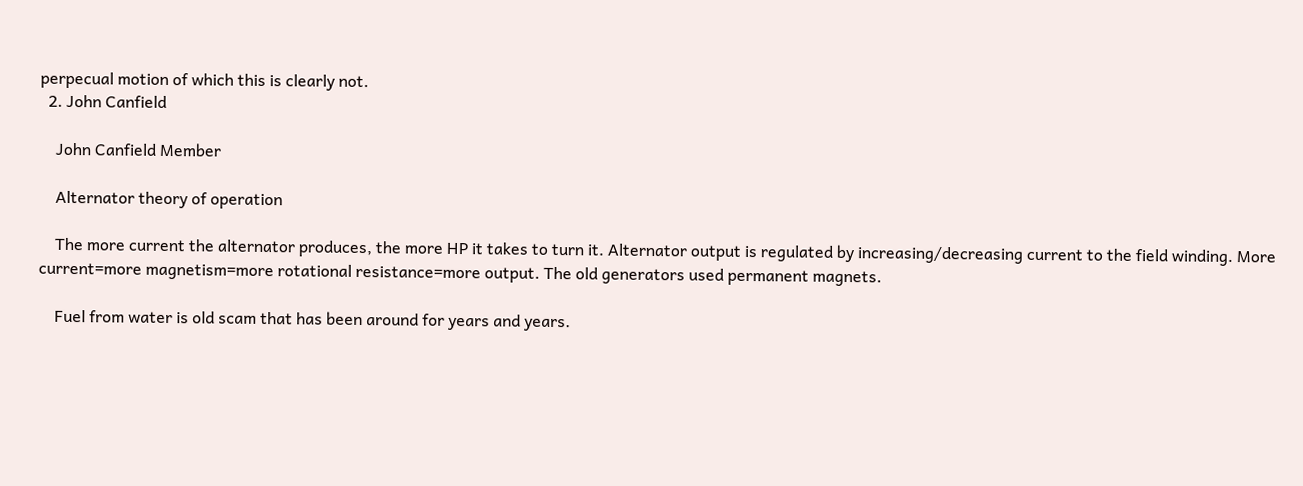perpecual motion of which this is clearly not.
  2. John Canfield

    John Canfield Member

    Alternator theory of operation

    The more current the alternator produces, the more HP it takes to turn it. Alternator output is regulated by increasing/decreasing current to the field winding. More current=more magnetism=more rotational resistance=more output. The old generators used permanent magnets.

    Fuel from water is old scam that has been around for years and years.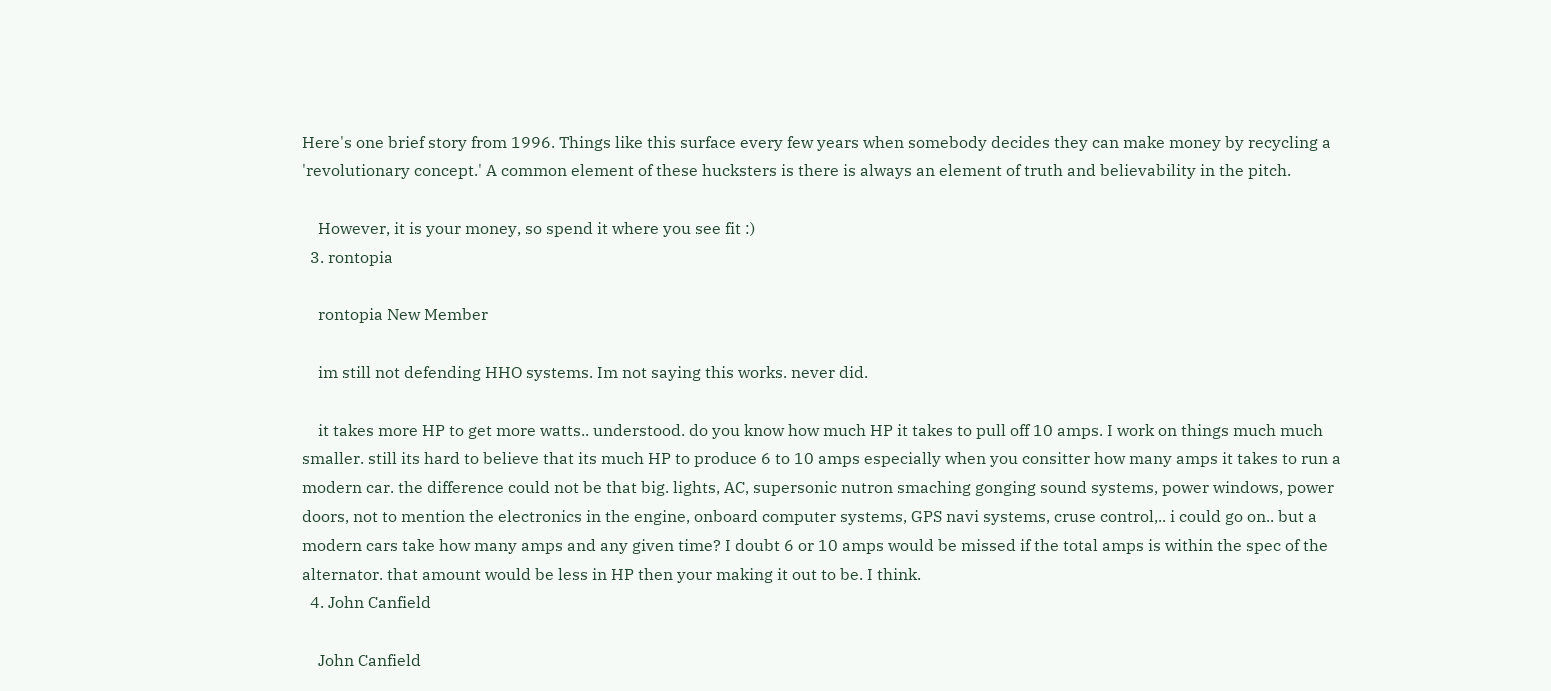Here's one brief story from 1996. Things like this surface every few years when somebody decides they can make money by recycling a 'revolutionary concept.' A common element of these hucksters is there is always an element of truth and believability in the pitch.

    However, it is your money, so spend it where you see fit :)
  3. rontopia

    rontopia New Member

    im still not defending HHO systems. Im not saying this works. never did.

    it takes more HP to get more watts.. understood. do you know how much HP it takes to pull off 10 amps. I work on things much much smaller. still its hard to believe that its much HP to produce 6 to 10 amps especially when you consitter how many amps it takes to run a modern car. the difference could not be that big. lights, AC, supersonic nutron smaching gonging sound systems, power windows, power doors, not to mention the electronics in the engine, onboard computer systems, GPS navi systems, cruse control,.. i could go on.. but a modern cars take how many amps and any given time? I doubt 6 or 10 amps would be missed if the total amps is within the spec of the alternator. that amount would be less in HP then your making it out to be. I think.
  4. John Canfield

    John Canfield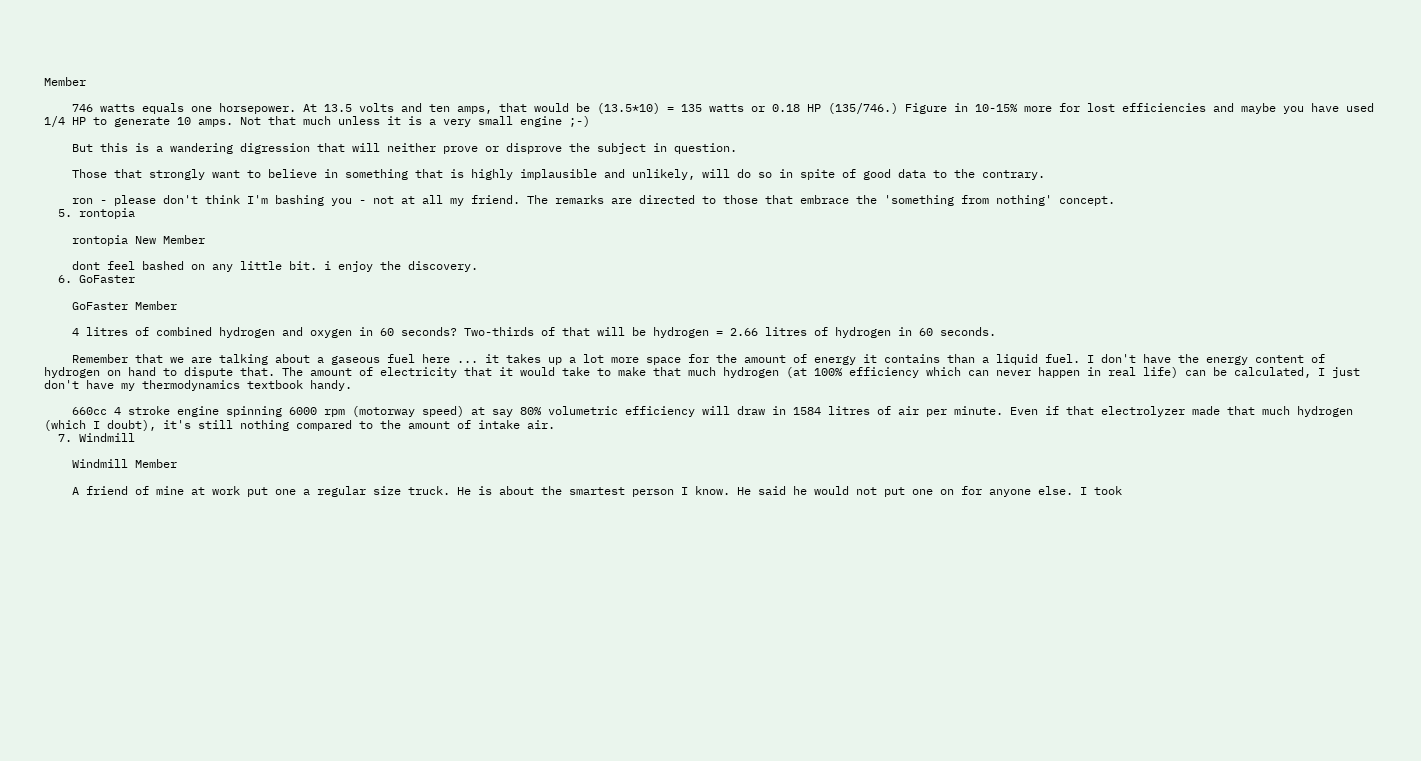Member

    746 watts equals one horsepower. At 13.5 volts and ten amps, that would be (13.5*10) = 135 watts or 0.18 HP (135/746.) Figure in 10-15% more for lost efficiencies and maybe you have used 1/4 HP to generate 10 amps. Not that much unless it is a very small engine ;-)

    But this is a wandering digression that will neither prove or disprove the subject in question.

    Those that strongly want to believe in something that is highly implausible and unlikely, will do so in spite of good data to the contrary.

    ron - please don't think I'm bashing you - not at all my friend. The remarks are directed to those that embrace the 'something from nothing' concept.
  5. rontopia

    rontopia New Member

    dont feel bashed on any little bit. i enjoy the discovery.
  6. GoFaster

    GoFaster Member

    4 litres of combined hydrogen and oxygen in 60 seconds? Two-thirds of that will be hydrogen = 2.66 litres of hydrogen in 60 seconds.

    Remember that we are talking about a gaseous fuel here ... it takes up a lot more space for the amount of energy it contains than a liquid fuel. I don't have the energy content of hydrogen on hand to dispute that. The amount of electricity that it would take to make that much hydrogen (at 100% efficiency which can never happen in real life) can be calculated, I just don't have my thermodynamics textbook handy.

    660cc 4 stroke engine spinning 6000 rpm (motorway speed) at say 80% volumetric efficiency will draw in 1584 litres of air per minute. Even if that electrolyzer made that much hydrogen (which I doubt), it's still nothing compared to the amount of intake air.
  7. Windmill

    Windmill Member

    A friend of mine at work put one a regular size truck. He is about the smartest person I know. He said he would not put one on for anyone else. I took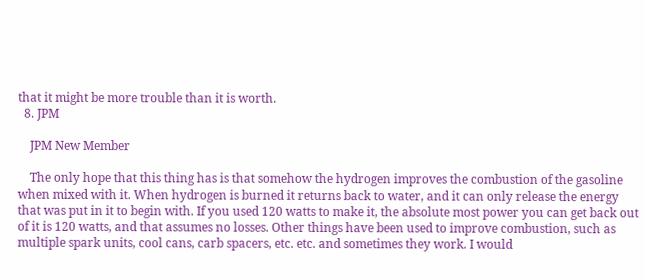that it might be more trouble than it is worth.
  8. JPM

    JPM New Member

    The only hope that this thing has is that somehow the hydrogen improves the combustion of the gasoline when mixed with it. When hydrogen is burned it returns back to water, and it can only release the energy that was put in it to begin with. If you used 120 watts to make it, the absolute most power you can get back out of it is 120 watts, and that assumes no losses. Other things have been used to improve combustion, such as multiple spark units, cool cans, carb spacers, etc. etc. and sometimes they work. I would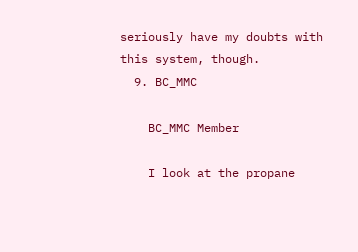seriously have my doubts with this system, though.
  9. BC_MMC

    BC_MMC Member

    I look at the propane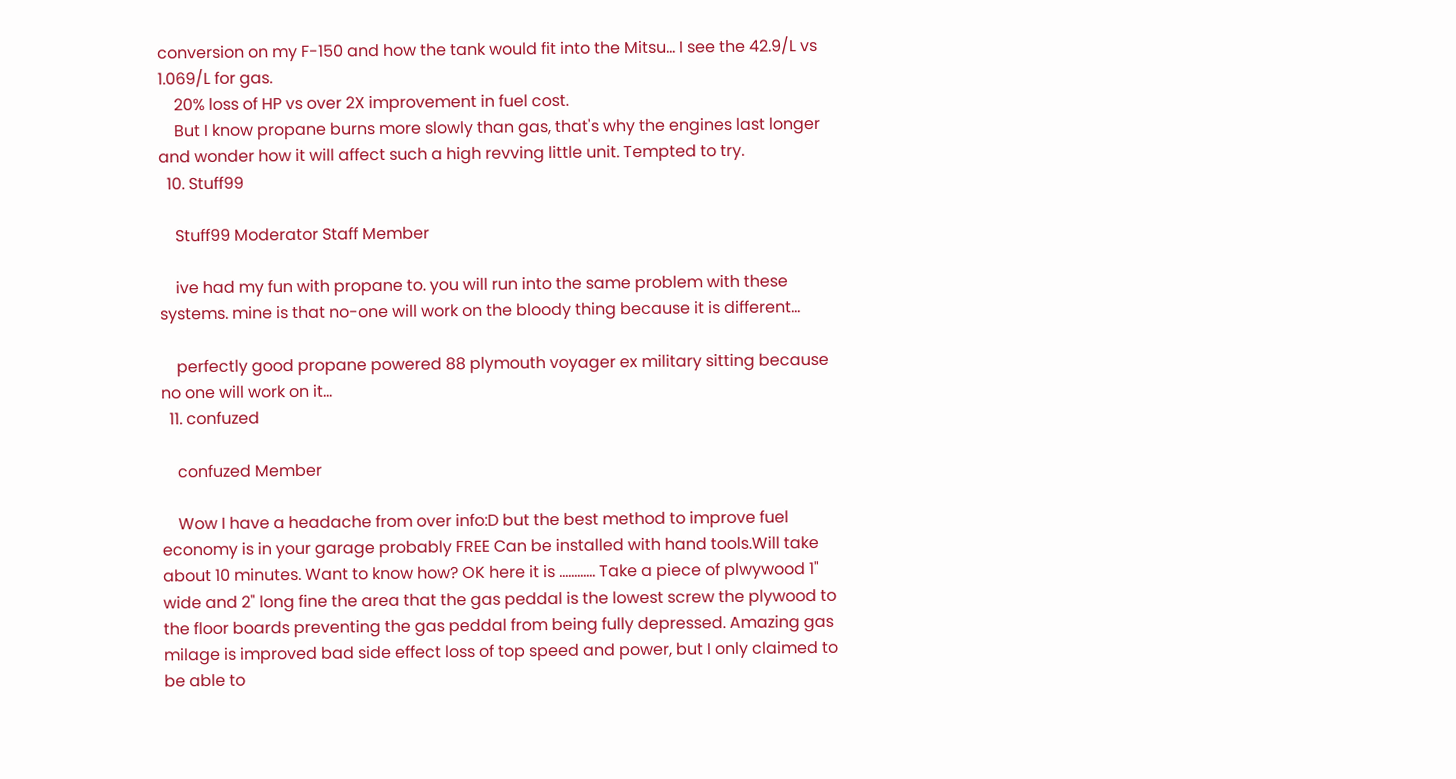conversion on my F-150 and how the tank would fit into the Mitsu... I see the 42.9/L vs 1.069/L for gas.
    20% loss of HP vs over 2X improvement in fuel cost.
    But I know propane burns more slowly than gas, that's why the engines last longer and wonder how it will affect such a high revving little unit. Tempted to try.
  10. Stuff99

    Stuff99 Moderator Staff Member

    ive had my fun with propane to. you will run into the same problem with these systems. mine is that no-one will work on the bloody thing because it is different...

    perfectly good propane powered 88 plymouth voyager ex military sitting because no one will work on it...
  11. confuzed

    confuzed Member

    Wow I have a headache from over info:D but the best method to improve fuel economy is in your garage probably FREE Can be installed with hand tools.Will take about 10 minutes. Want to know how? OK here it is ............ Take a piece of plwywood 1" wide and 2" long fine the area that the gas peddal is the lowest screw the plywood to the floor boards preventing the gas peddal from being fully depressed. Amazing gas milage is improved bad side effect loss of top speed and power, but I only claimed to be able to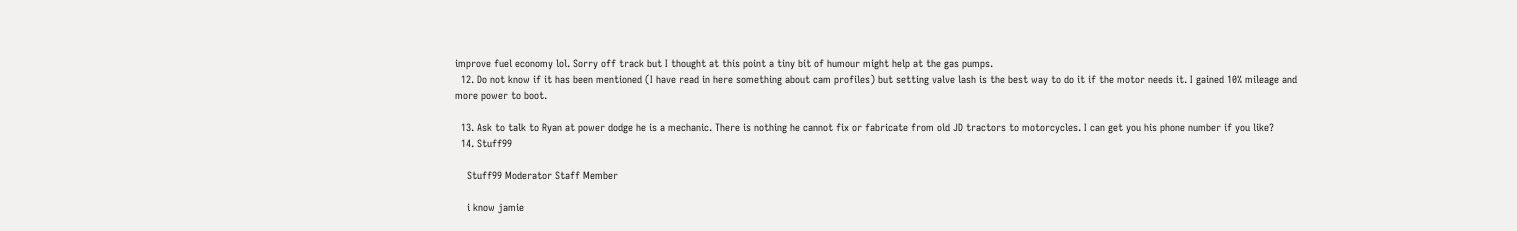improve fuel economy lol. Sorry off track but I thought at this point a tiny bit of humour might help at the gas pumps.
  12. Do not know if it has been mentioned (I have read in here something about cam profiles) but setting valve lash is the best way to do it if the motor needs it. I gained 10% mileage and more power to boot.

  13. Ask to talk to Ryan at power dodge he is a mechanic. There is nothing he cannot fix or fabricate from old JD tractors to motorcycles. I can get you his phone number if you like?
  14. Stuff99

    Stuff99 Moderator Staff Member

    i know jamie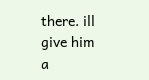there. ill give him a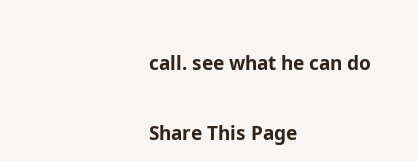call. see what he can do

Share This Page